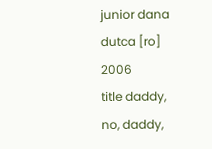junior dana dutca [ro] 2006
title daddy, no, daddy,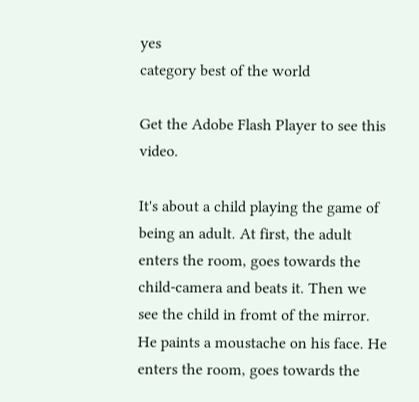yes
category best of the world

Get the Adobe Flash Player to see this video.

It's about a child playing the game of being an adult. At first, the adult enters the room, goes towards the child-camera and beats it. Then we see the child in fromt of the mirror. He paints a moustache on his face. He enters the room, goes towards the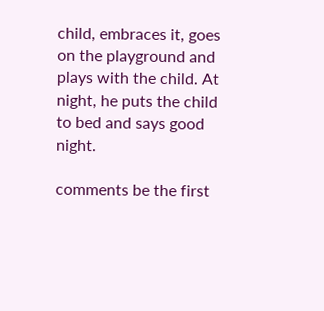child, embraces it, goes on the playground and plays with the child. At night, he puts the child to bed and says good night.

comments be the first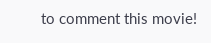to comment this movie!